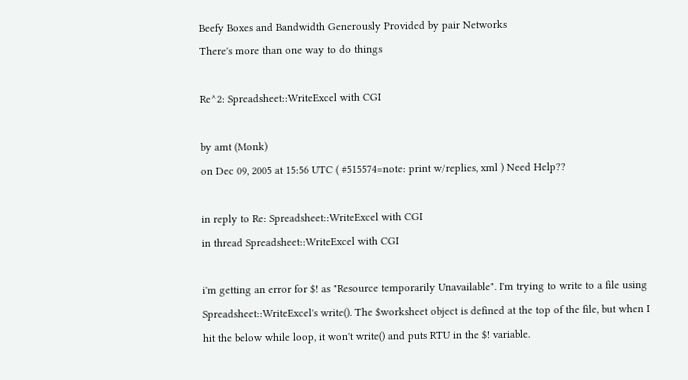Beefy Boxes and Bandwidth Generously Provided by pair Networks
There's more than one way to do things

Re^2: Spreadsheet::WriteExcel with CGI

by amt (Monk)
on Dec 09, 2005 at 15:56 UTC ( #515574=note: print w/replies, xml ) Need Help??

in reply to Re: Spreadsheet::WriteExcel with CGI
in thread Spreadsheet::WriteExcel with CGI

i'm getting an error for $! as "Resource temporarily Unavailable". I'm trying to write to a file using Spreadsheet::WriteExcel's write(). The $worksheet object is defined at the top of the file, but when I hit the below while loop, it won't write() and puts RTU in the $! variable.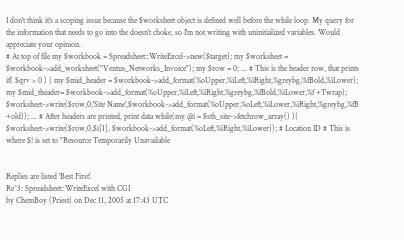I don't think it's a scoping issue because the $worksheet object is defined well before the while loop. My query for the information that needs to go into the doesn't choke, so I'm not writing with uninitialized variables. Would appreciate your opinion.
# At top of file my $workbook = Spreadsheet::WriteExcel->new($target); my $worksheet = $workbook->add_worksheet("Ventus_Networks_Invoice"); my $row = 0; ... # This is the header row, that prints if( $qrv > 0 ) { my $mid_header = $workbook->add_format(%oUpper,%iLeft,%iRight,%greybg,%fBold,%iLower); my $mid_theader= $workbook->add_format(%oUpper,%iLeft,%iRight,%greybg,%fBold,%iLower,%f +Twrap); $worksheet->write($row,0,'Site Name',$workbook->add_format(%oUpper,%oLeft,%iLower,%iRight,%greybg,%fB +old)); ... # After headers are printed, print data while(my @i = $sth_site->fetchrow_array() ){ $worksheet->write($row,0,$i[1], $workbook->add_format(%oLeft,%iRight,%iLower)); # Location ID # This is where $! is set to "Resource Temporarily Unavailable


Replies are listed 'Best First'.
Re^3: Spreadsheet::WriteExcel with CGI
by ChemBoy (Priest) on Dec 11, 2005 at 17:43 UTC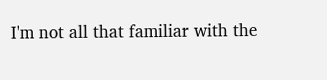I'm not all that familiar with the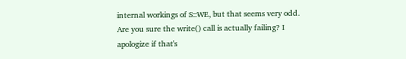internal workings of S::WE, but that seems very odd. Are you sure the write() call is actually failing? I apologize if that's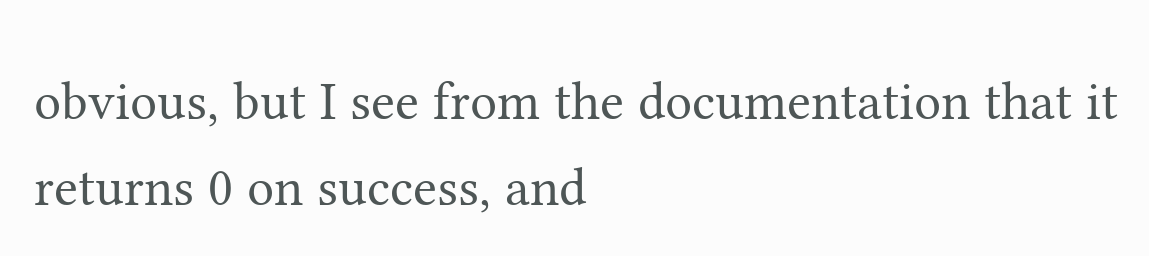obvious, but I see from the documentation that it returns 0 on success, and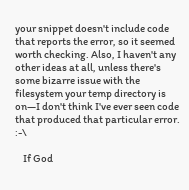your snippet doesn't include code that reports the error, so it seemed worth checking. Also, I haven't any other ideas at all, unless there's some bizarre issue with the filesystem your temp directory is on—I don't think I've ever seen code that produced that particular error. :-\

    If God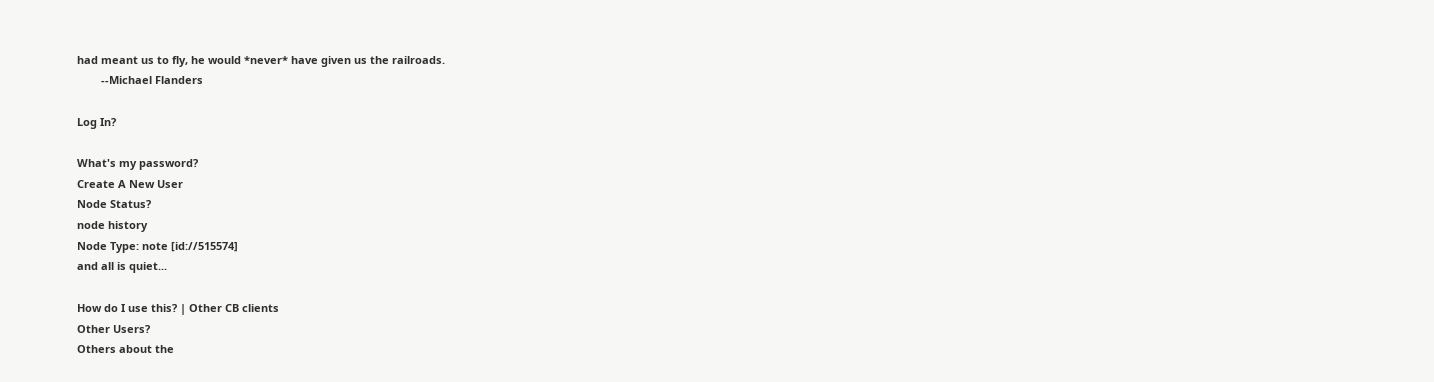had meant us to fly, he would *never* have given us the railroads.
        --Michael Flanders

Log In?

What's my password?
Create A New User
Node Status?
node history
Node Type: note [id://515574]
and all is quiet...

How do I use this? | Other CB clients
Other Users?
Others about the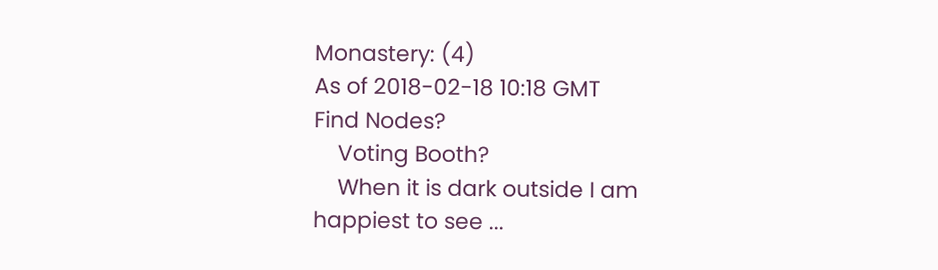Monastery: (4)
As of 2018-02-18 10:18 GMT
Find Nodes?
    Voting Booth?
    When it is dark outside I am happiest to see ...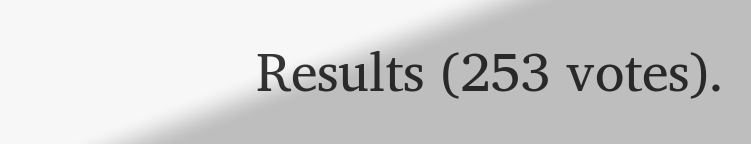Results (253 votes).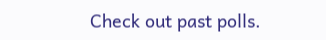Check out past polls.